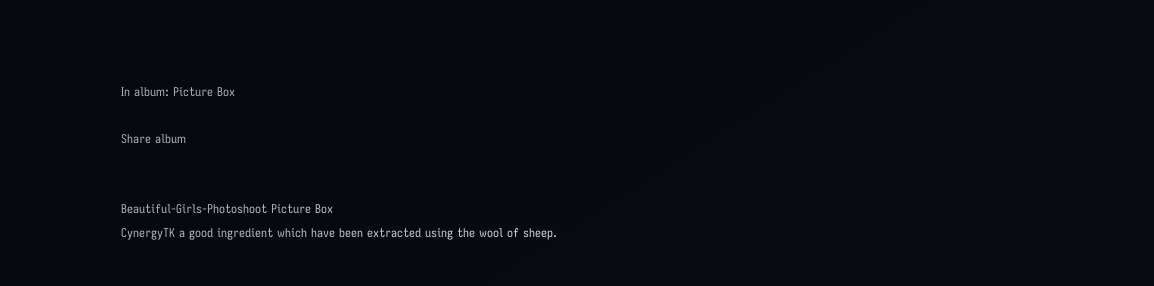In album: Picture Box

Share album


Beautiful-Girls-Photoshoot Picture Box
CynergyTK a good ingredient which have been extracted using the wool of sheep.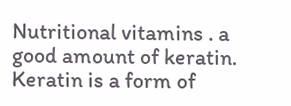Nutritional vitamins . a good amount of keratin. Keratin is a form of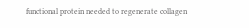functional protein needed to regenerate collagen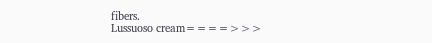fibers.
Lussuoso cream====>>>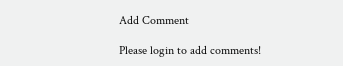Add Comment

Please login to add comments!